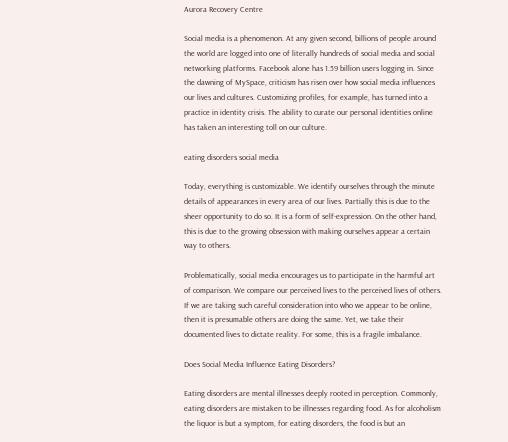Aurora Recovery Centre

Social media is a phenomenon. At any given second, billions of people around the world are logged into one of literally hundreds of social media and social networking platforms. Facebook alone has 1.59 billion users logging in. Since the dawning of MySpace, criticism has risen over how social media influences our lives and cultures. Customizing profiles, for example, has turned into a practice in identity crisis. The ability to curate our personal identities online has taken an interesting toll on our culture.

eating disorders social media

Today, everything is customizable. We identify ourselves through the minute details of appearances in every area of our lives. Partially this is due to the sheer opportunity to do so. It is a form of self-expression. On the other hand, this is due to the growing obsession with making ourselves appear a certain way to others.

Problematically, social media encourages us to participate in the harmful art of comparison. We compare our perceived lives to the perceived lives of others. If we are taking such careful consideration into who we appear to be online, then it is presumable others are doing the same. Yet, we take their documented lives to dictate reality. For some, this is a fragile imbalance.

Does Social Media Influence Eating Disorders?

Eating disorders are mental illnesses deeply rooted in perception. Commonly, eating disorders are mistaken to be illnesses regarding food. As for alcoholism the liquor is but a symptom, for eating disorders, the food is but an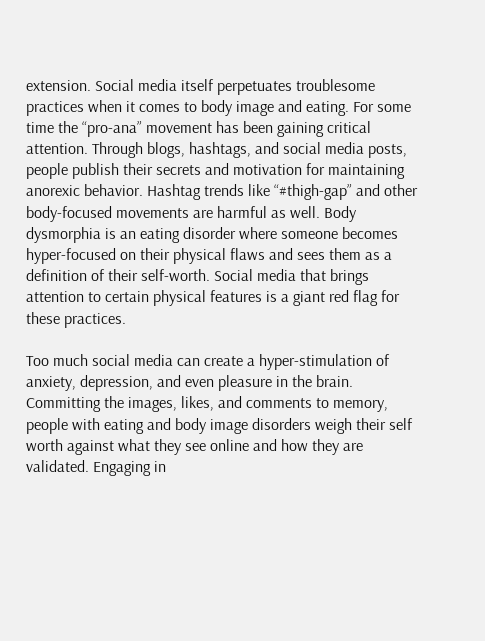extension. Social media itself perpetuates troublesome practices when it comes to body image and eating. For some time the “pro-ana” movement has been gaining critical attention. Through blogs, hashtags, and social media posts, people publish their secrets and motivation for maintaining anorexic behavior. Hashtag trends like “#thigh-gap” and other body-focused movements are harmful as well. Body dysmorphia is an eating disorder where someone becomes hyper-focused on their physical flaws and sees them as a definition of their self-worth. Social media that brings attention to certain physical features is a giant red flag for these practices.

Too much social media can create a hyper-stimulation of anxiety, depression, and even pleasure in the brain. Committing the images, likes, and comments to memory, people with eating and body image disorders weigh their self worth against what they see online and how they are validated. Engaging in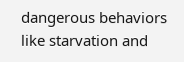dangerous behaviors like starvation and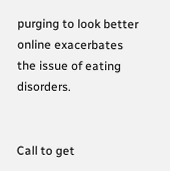purging to look better online exacerbates the issue of eating disorders.


Call to get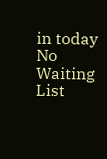in today
No Waiting List